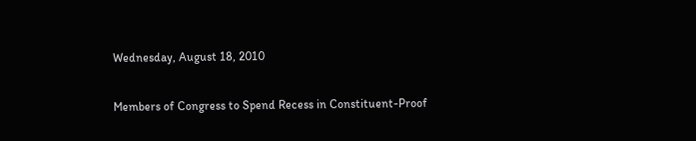Wednesday, August 18, 2010

Members of Congress to Spend Recess in Constituent-Proof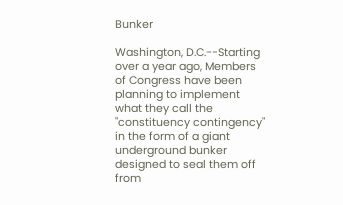Bunker

Washington, D.C.--Starting over a year ago, Members of Congress have been planning to implement what they call the "constituency contingency" in the form of a giant underground bunker designed to seal them off from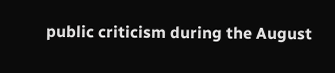public criticism during the August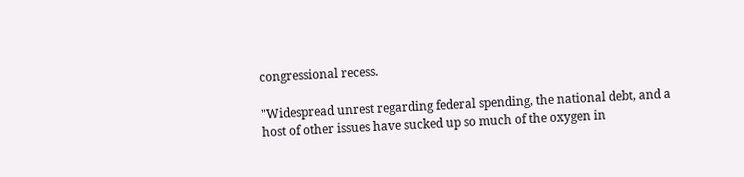congressional recess.

"Widespread unrest regarding federal spending, the national debt, and a host of other issues have sucked up so much of the oxygen in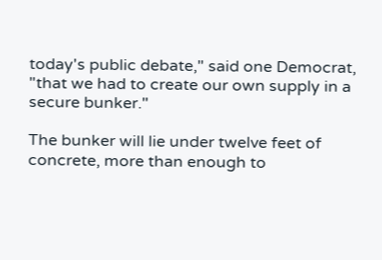today's public debate," said one Democrat, "that we had to create our own supply in a secure bunker."

The bunker will lie under twelve feet of concrete, more than enough to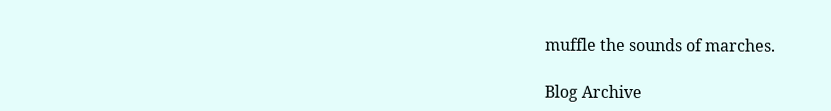muffle the sounds of marches.

Blog Archive